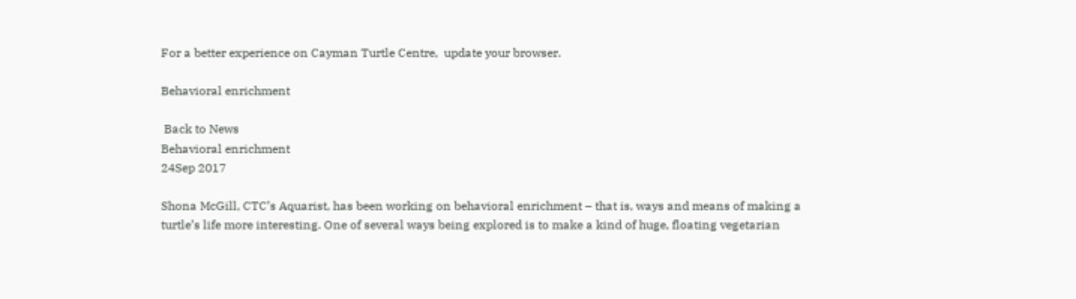For a better experience on Cayman Turtle Centre,  update your browser.

Behavioral enrichment

 Back to News
Behavioral enrichment
24Sep 2017

Shona McGill, CTC’s Aquarist, has been working on behavioral enrichment – that is, ways and means of making a turtle’s life more interesting. One of several ways being explored is to make a kind of huge, floating vegetarian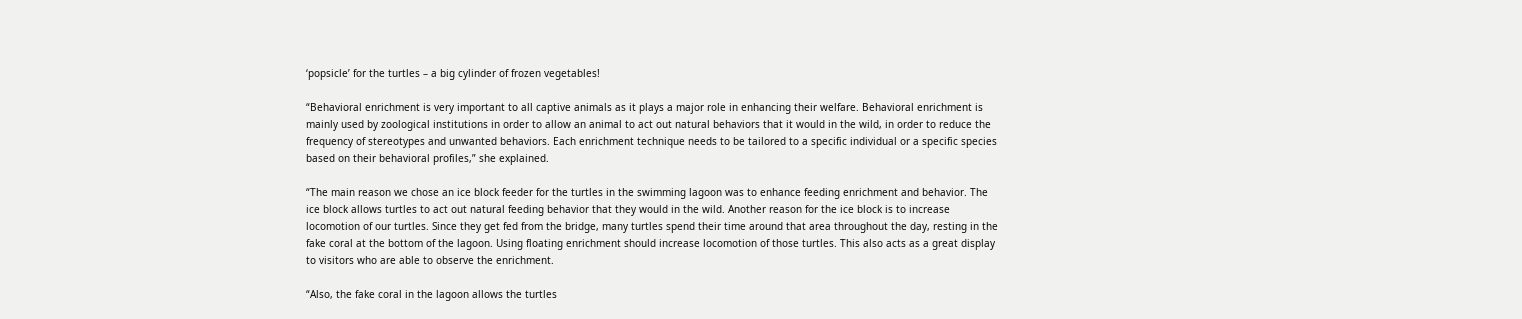‘popsicle’ for the turtles – a big cylinder of frozen vegetables!

“Behavioral enrichment is very important to all captive animals as it plays a major role in enhancing their welfare. Behavioral enrichment is mainly used by zoological institutions in order to allow an animal to act out natural behaviors that it would in the wild, in order to reduce the frequency of stereotypes and unwanted behaviors. Each enrichment technique needs to be tailored to a specific individual or a specific species based on their behavioral profiles,” she explained.

“The main reason we chose an ice block feeder for the turtles in the swimming lagoon was to enhance feeding enrichment and behavior. The ice block allows turtles to act out natural feeding behavior that they would in the wild. Another reason for the ice block is to increase locomotion of our turtles. Since they get fed from the bridge, many turtles spend their time around that area throughout the day, resting in the fake coral at the bottom of the lagoon. Using floating enrichment should increase locomotion of those turtles. This also acts as a great display to visitors who are able to observe the enrichment.

“Also, the fake coral in the lagoon allows the turtles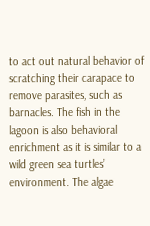to act out natural behavior of scratching their carapace to remove parasites, such as barnacles. The fish in the lagoon is also behavioral enrichment as it is similar to a wild green sea turtles’ environment. The algae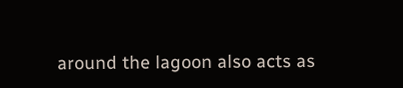around the lagoon also acts as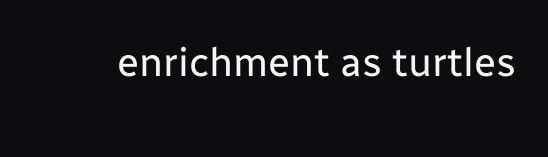enrichment as turtles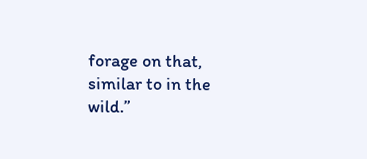forage on that, similar to in the wild.”